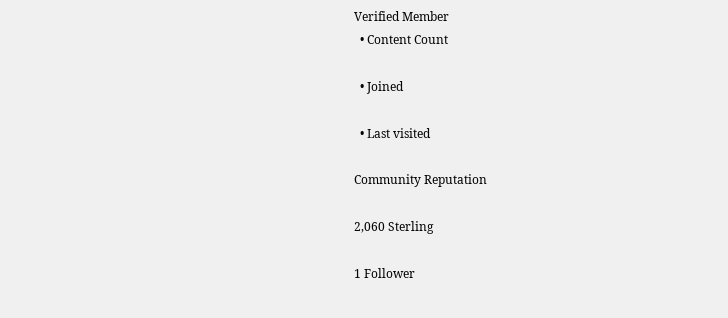Verified Member
  • Content Count

  • Joined

  • Last visited

Community Reputation

2,060 Sterling

1 Follower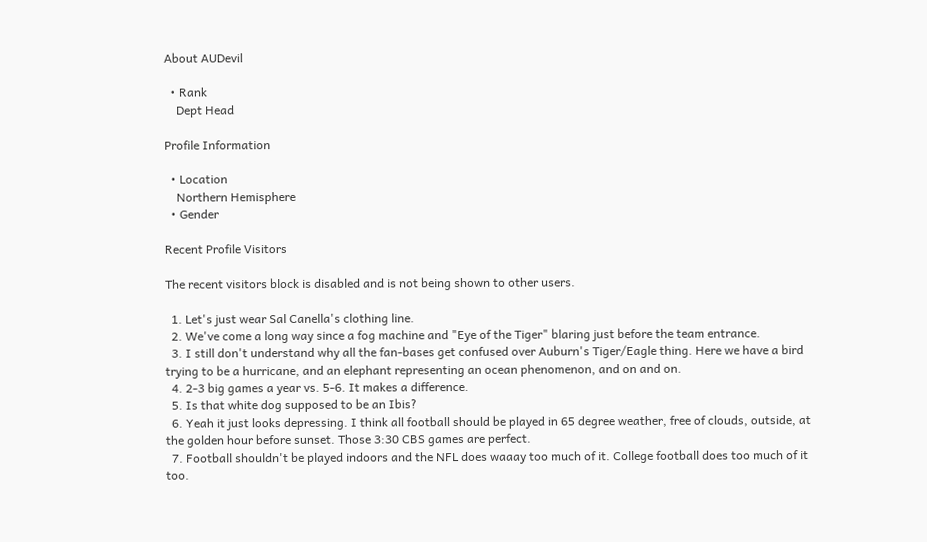About AUDevil

  • Rank
    Dept Head

Profile Information

  • Location
    Northern Hemisphere
  • Gender

Recent Profile Visitors

The recent visitors block is disabled and is not being shown to other users.

  1. Let's just wear Sal Canella's clothing line.
  2. We've come a long way since a fog machine and "Eye of the Tiger" blaring just before the team entrance.
  3. I still don't understand why all the fan-bases get confused over Auburn's Tiger/Eagle thing. Here we have a bird trying to be a hurricane, and an elephant representing an ocean phenomenon, and on and on.
  4. 2-3 big games a year vs. 5-6. It makes a difference.
  5. Is that white dog supposed to be an Ibis?
  6. Yeah it just looks depressing. I think all football should be played in 65 degree weather, free of clouds, outside, at the golden hour before sunset. Those 3:30 CBS games are perfect.
  7. Football shouldn't be played indoors and the NFL does waaay too much of it. College football does too much of it too.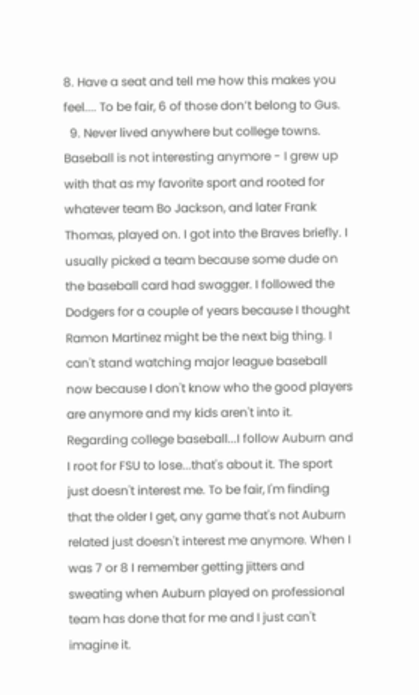8. Have a seat and tell me how this makes you feel.... To be fair, 6 of those don’t belong to Gus.
  9. Never lived anywhere but college towns. Baseball is not interesting anymore - I grew up with that as my favorite sport and rooted for whatever team Bo Jackson, and later Frank Thomas, played on. I got into the Braves briefly. I usually picked a team because some dude on the baseball card had swagger. I followed the Dodgers for a couple of years because I thought Ramon Martinez might be the next big thing. I can't stand watching major league baseball now because I don't know who the good players are anymore and my kids aren't into it. Regarding college baseball...I follow Auburn and I root for FSU to lose...that's about it. The sport just doesn't interest me. To be fair, I'm finding that the older I get, any game that's not Auburn related just doesn't interest me anymore. When I was 7 or 8 I remember getting jitters and sweating when Auburn played on professional team has done that for me and I just can't imagine it.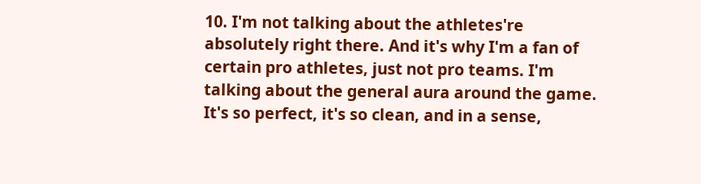10. I'm not talking about the athletes're absolutely right there. And it's why I'm a fan of certain pro athletes, just not pro teams. I'm talking about the general aura around the game. It's so perfect, it's so clean, and in a sense,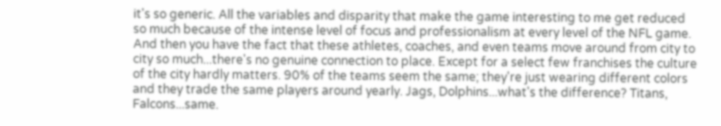it's so generic. All the variables and disparity that make the game interesting to me get reduced so much because of the intense level of focus and professionalism at every level of the NFL game. And then you have the fact that these athletes, coaches, and even teams move around from city to city so much...there's no genuine connection to place. Except for a select few franchises the culture of the city hardly matters. 90% of the teams seem the same; they're just wearing different colors and they trade the same players around yearly. Jags, Dolphins...what's the difference? Titans, Falcons...same.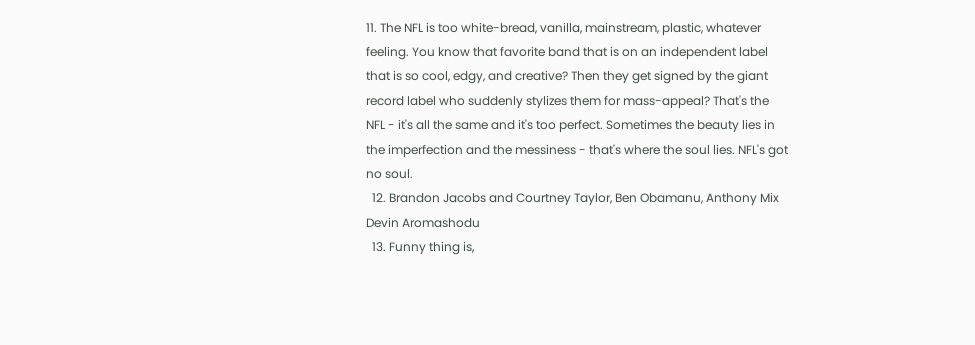11. The NFL is too white-bread, vanilla, mainstream, plastic, whatever feeling. You know that favorite band that is on an independent label that is so cool, edgy, and creative? Then they get signed by the giant record label who suddenly stylizes them for mass-appeal? That's the NFL - it's all the same and it's too perfect. Sometimes the beauty lies in the imperfection and the messiness - that's where the soul lies. NFL's got no soul.
  12. Brandon Jacobs and Courtney Taylor, Ben Obamanu, Anthony Mix Devin Aromashodu
  13. Funny thing is,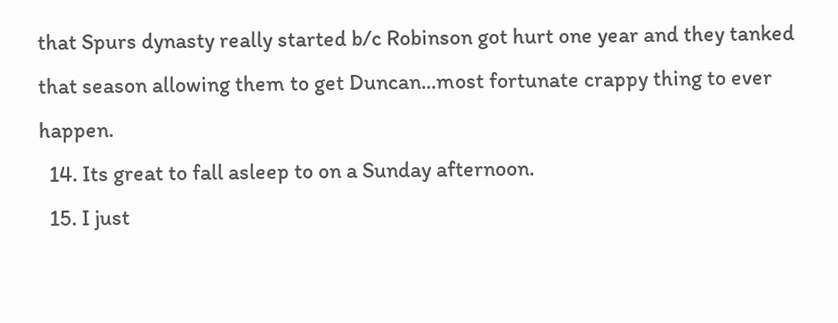that Spurs dynasty really started b/c Robinson got hurt one year and they tanked that season allowing them to get Duncan...most fortunate crappy thing to ever happen.
  14. Its great to fall asleep to on a Sunday afternoon.
  15. I just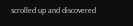scrolled up and discovered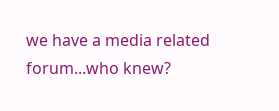we have a media related forum...who knew?